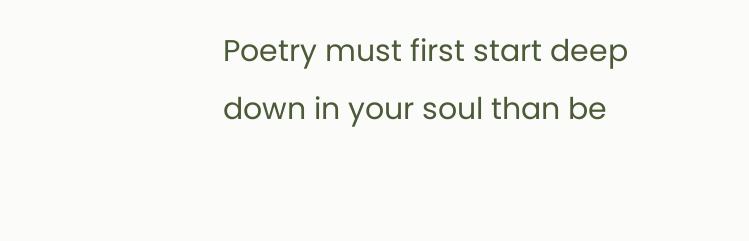Poetry must first start deep down in your soul than be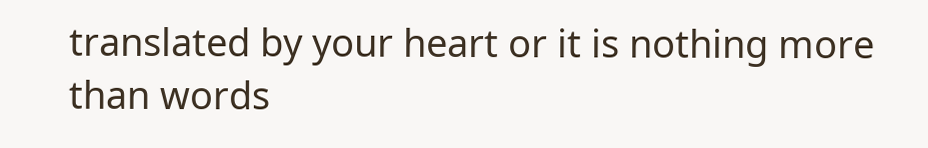translated by your heart or it is nothing more than words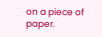on a piece of paper.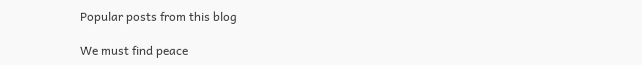Popular posts from this blog

We must find peace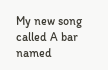My new song called A bar named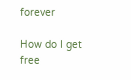forever

How do I get free